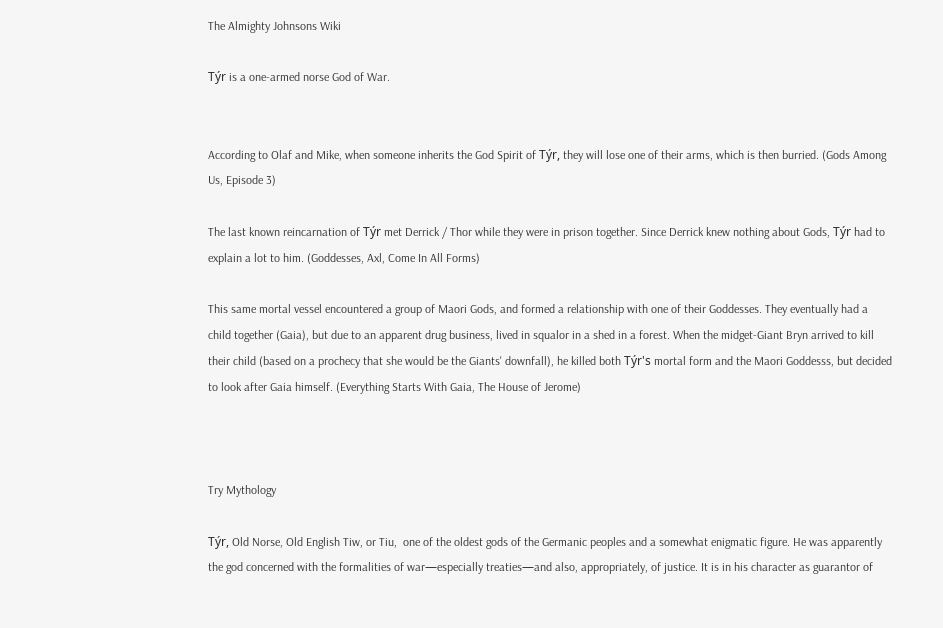The Almighty Johnsons Wiki

Týr is a one-armed norse God of War.


According to Olaf and Mike, when someone inherits the God Spirit of Týr, they will lose one of their arms, which is then burried. (Gods Among Us, Episode 3)

The last known reincarnation of Týr met Derrick / Thor while they were in prison together. Since Derrick knew nothing about Gods, Týr had to explain a lot to him. (Goddesses, Axl, Come In All Forms)

This same mortal vessel encountered a group of Maori Gods, and formed a relationship with one of their Goddesses. They eventually had a child together (Gaia), but due to an apparent drug business, lived in squalor in a shed in a forest. When the midget-Giant Bryn arrived to kill their child (based on a prochecy that she would be the Giants' downfall), he killed both Týr's mortal form and the Maori Goddesss, but decided to look after Gaia himself. (Everything Starts With Gaia, The House of Jerome)



Try Mythology

Týr, Old Norse, Old English Tiw, or Tiu,  one of the oldest gods of the Germanic peoples and a somewhat enigmatic figure. He was apparently the god concerned with the formalities of war—especially treaties—and also, appropriately, of justice. It is in his character as guarantor of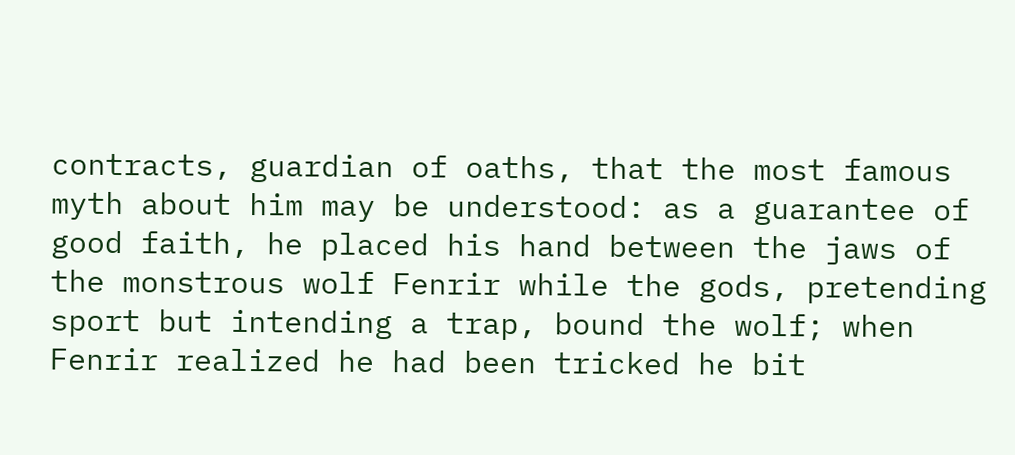contracts, guardian of oaths, that the most famous myth about him may be understood: as a guarantee of good faith, he placed his hand between the jaws of the monstrous wolf Fenrir while the gods, pretending sport but intending a trap, bound the wolf; when Fenrir realized he had been tricked he bit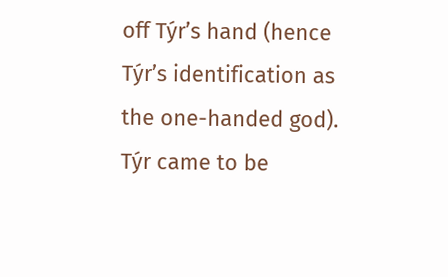off Týr’s hand (hence Týr’s identification as the one-handed god). Týr came to be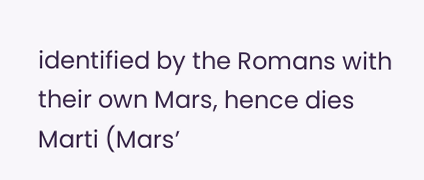identified by the Romans with their own Mars, hence dies Marti (Mars’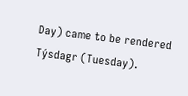Day) came to be rendered Týsdagr (Tuesday).